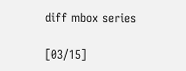diff mbox series

[03/15]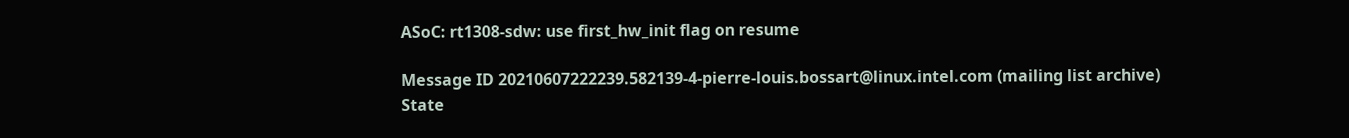ASoC: rt1308-sdw: use first_hw_init flag on resume

Message ID 20210607222239.582139-4-pierre-louis.bossart@linux.intel.com (mailing list archive)
State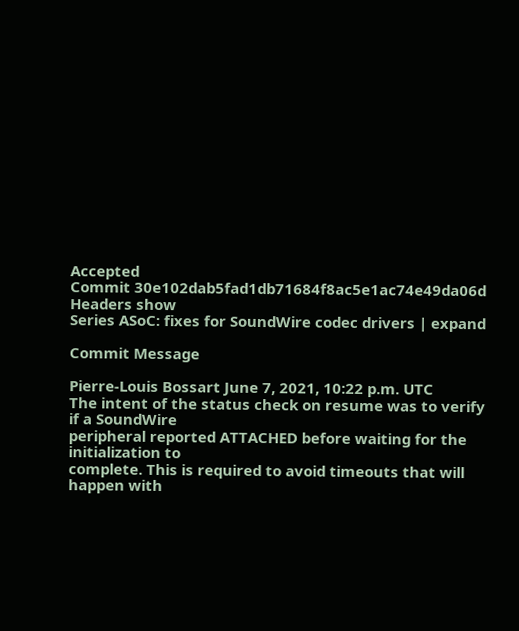Accepted
Commit 30e102dab5fad1db71684f8ac5e1ac74e49da06d
Headers show
Series ASoC: fixes for SoundWire codec drivers | expand

Commit Message

Pierre-Louis Bossart June 7, 2021, 10:22 p.m. UTC
The intent of the status check on resume was to verify if a SoundWire
peripheral reported ATTACHED before waiting for the initialization to
complete. This is required to avoid timeouts that will happen with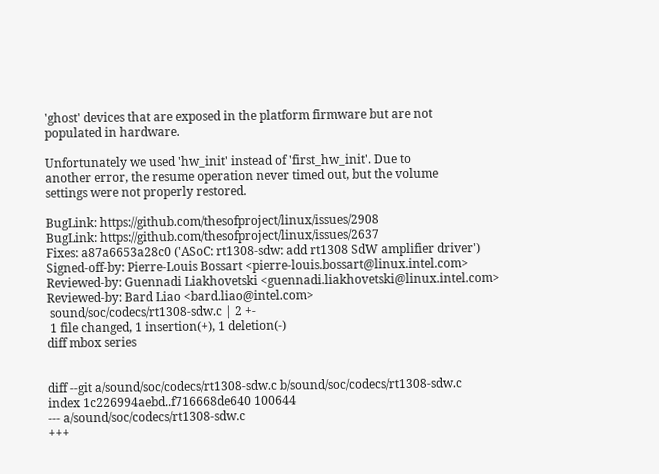'ghost' devices that are exposed in the platform firmware but are not
populated in hardware.

Unfortunately we used 'hw_init' instead of 'first_hw_init'. Due to
another error, the resume operation never timed out, but the volume
settings were not properly restored.

BugLink: https://github.com/thesofproject/linux/issues/2908
BugLink: https://github.com/thesofproject/linux/issues/2637
Fixes: a87a6653a28c0 ('ASoC: rt1308-sdw: add rt1308 SdW amplifier driver')
Signed-off-by: Pierre-Louis Bossart <pierre-louis.bossart@linux.intel.com>
Reviewed-by: Guennadi Liakhovetski <guennadi.liakhovetski@linux.intel.com>
Reviewed-by: Bard Liao <bard.liao@intel.com>
 sound/soc/codecs/rt1308-sdw.c | 2 +-
 1 file changed, 1 insertion(+), 1 deletion(-)
diff mbox series


diff --git a/sound/soc/codecs/rt1308-sdw.c b/sound/soc/codecs/rt1308-sdw.c
index 1c226994aebd..f716668de640 100644
--- a/sound/soc/codecs/rt1308-sdw.c
+++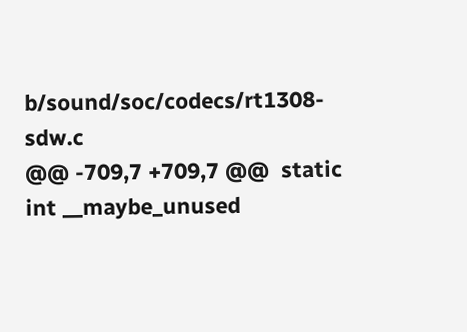b/sound/soc/codecs/rt1308-sdw.c
@@ -709,7 +709,7 @@  static int __maybe_unused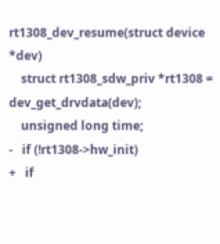rt1308_dev_resume(struct device *dev)
    struct rt1308_sdw_priv *rt1308 = dev_get_drvdata(dev);
    unsigned long time;
-   if (!rt1308->hw_init)
+   if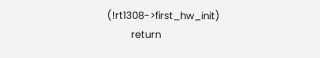(!rt1308->first_hw_init)
        return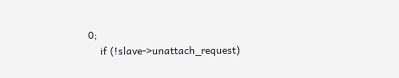0;
    if (!slave->unattach_request)